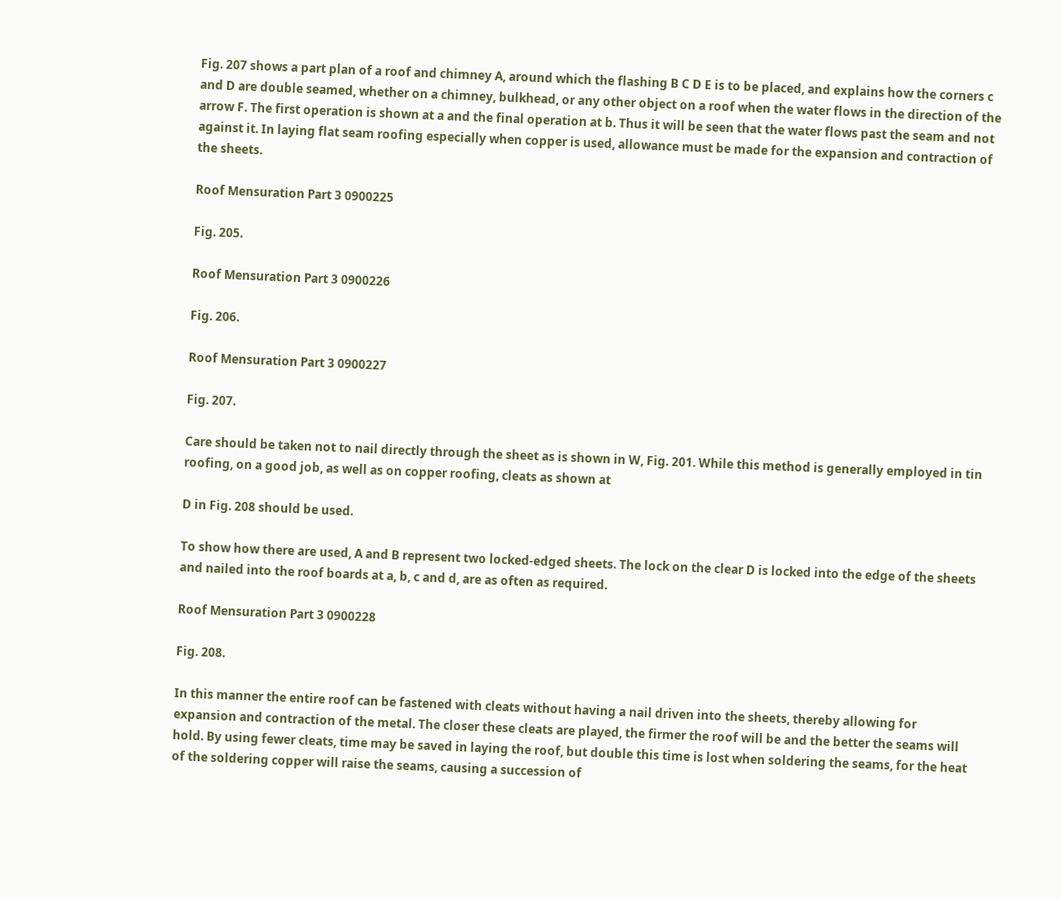Fig. 207 shows a part plan of a roof and chimney A, around which the flashing B C D E is to be placed, and explains how the corners c and D are double seamed, whether on a chimney, bulkhead, or any other object on a roof when the water flows in the direction of the arrow F. The first operation is shown at a and the final operation at b. Thus it will be seen that the water flows past the seam and not against it. In laying flat seam roofing especially when copper is used, allowance must be made for the expansion and contraction of the sheets.

Roof Mensuration Part 3 0900225

Fig. 205.

Roof Mensuration Part 3 0900226

Fig. 206.

Roof Mensuration Part 3 0900227

Fig. 207.

Care should be taken not to nail directly through the sheet as is shown in W, Fig. 201. While this method is generally employed in tin roofing, on a good job, as well as on copper roofing, cleats as shown at

D in Fig. 208 should be used.

To show how there are used, A and B represent two locked-edged sheets. The lock on the clear D is locked into the edge of the sheets and nailed into the roof boards at a, b, c and d, are as often as required.

Roof Mensuration Part 3 0900228

Fig. 208.

In this manner the entire roof can be fastened with cleats without having a nail driven into the sheets, thereby allowing for expansion and contraction of the metal. The closer these cleats are played, the firmer the roof will be and the better the seams will hold. By using fewer cleats, time may be saved in laying the roof, but double this time is lost when soldering the seams, for the heat of the soldering copper will raise the seams, causing a succession of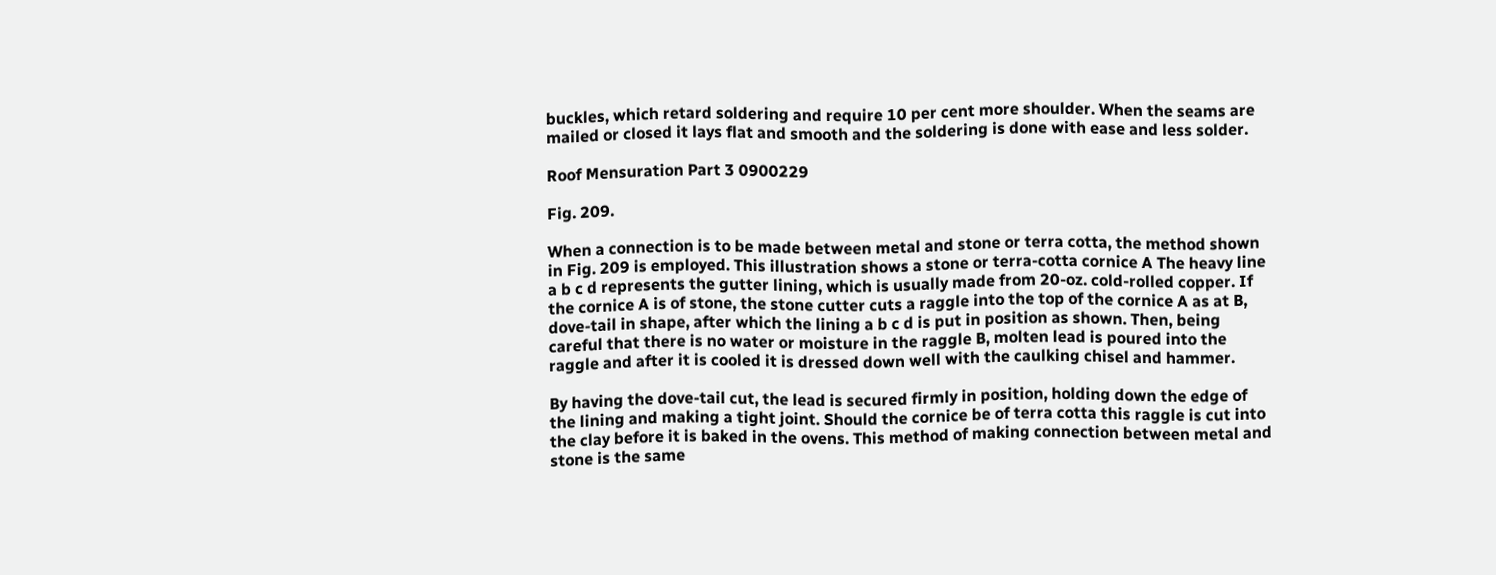buckles, which retard soldering and require 10 per cent more shoulder. When the seams are mailed or closed it lays flat and smooth and the soldering is done with ease and less solder.

Roof Mensuration Part 3 0900229

Fig. 209.

When a connection is to be made between metal and stone or terra cotta, the method shown in Fig. 209 is employed. This illustration shows a stone or terra-cotta cornice A The heavy line a b c d represents the gutter lining, which is usually made from 20-oz. cold-rolled copper. If the cornice A is of stone, the stone cutter cuts a raggle into the top of the cornice A as at B, dove-tail in shape, after which the lining a b c d is put in position as shown. Then, being careful that there is no water or moisture in the raggle B, molten lead is poured into the raggle and after it is cooled it is dressed down well with the caulking chisel and hammer.

By having the dove-tail cut, the lead is secured firmly in position, holding down the edge of the lining and making a tight joint. Should the cornice be of terra cotta this raggle is cut into the clay before it is baked in the ovens. This method of making connection between metal and stone is the same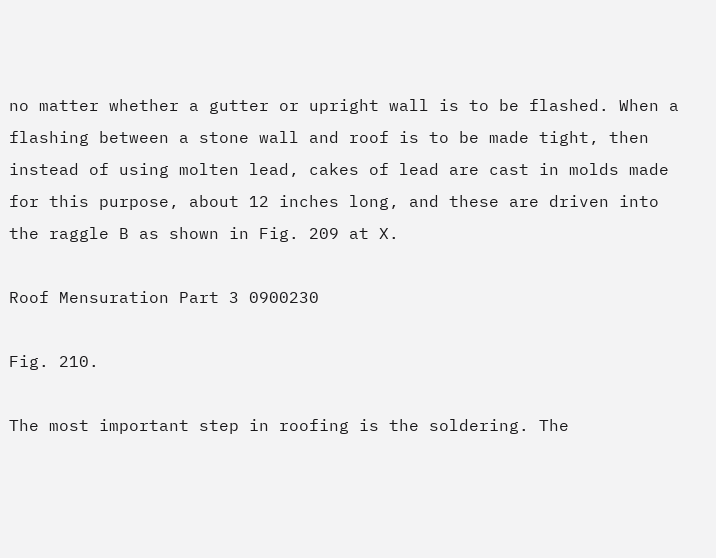no matter whether a gutter or upright wall is to be flashed. When a flashing between a stone wall and roof is to be made tight, then instead of using molten lead, cakes of lead are cast in molds made for this purpose, about 12 inches long, and these are driven into the raggle B as shown in Fig. 209 at X.

Roof Mensuration Part 3 0900230

Fig. 210.

The most important step in roofing is the soldering. The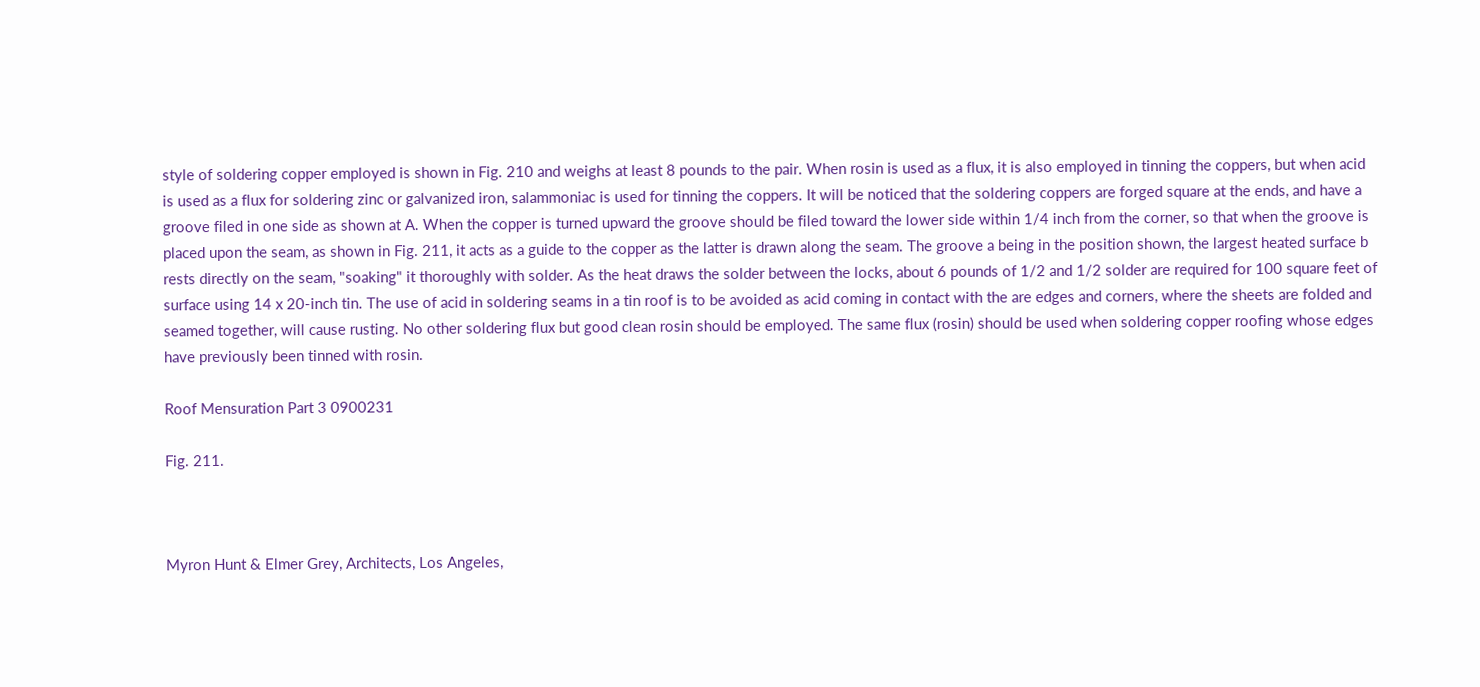style of soldering copper employed is shown in Fig. 210 and weighs at least 8 pounds to the pair. When rosin is used as a flux, it is also employed in tinning the coppers, but when acid is used as a flux for soldering zinc or galvanized iron, salammoniac is used for tinning the coppers. It will be noticed that the soldering coppers are forged square at the ends, and have a groove filed in one side as shown at A. When the copper is turned upward the groove should be filed toward the lower side within 1/4 inch from the corner, so that when the groove is placed upon the seam, as shown in Fig. 211, it acts as a guide to the copper as the latter is drawn along the seam. The groove a being in the position shown, the largest heated surface b rests directly on the seam, "soaking" it thoroughly with solder. As the heat draws the solder between the locks, about 6 pounds of 1/2 and 1/2 solder are required for 100 square feet of surface using 14 x 20-inch tin. The use of acid in soldering seams in a tin roof is to be avoided as acid coming in contact with the are edges and corners, where the sheets are folded and seamed together, will cause rusting. No other soldering flux but good clean rosin should be employed. The same flux (rosin) should be used when soldering copper roofing whose edges have previously been tinned with rosin.

Roof Mensuration Part 3 0900231

Fig. 211.



Myron Hunt & Elmer Grey, Architects, Los Angeles,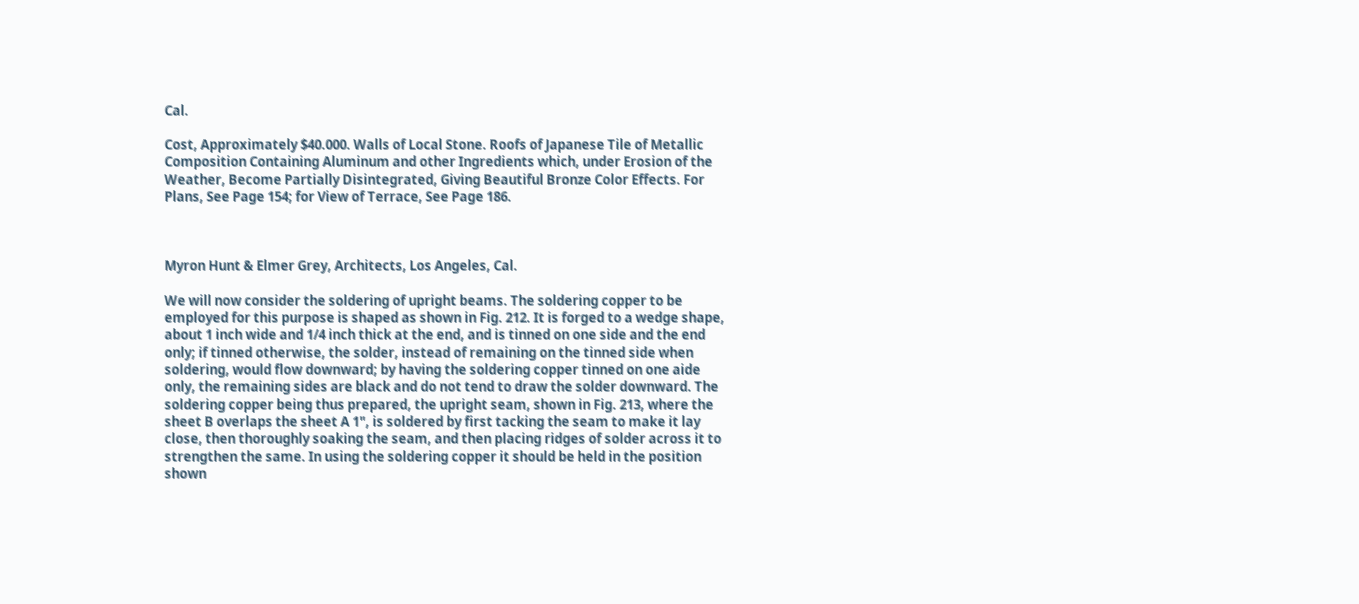Cal.

Cost, Approximately $40.000. Walls of Local Stone. Roofs of Japanese Tile of Metallic Composition Containing Aluminum and other Ingredients which, under Erosion of the Weather, Become Partially Disintegrated, Giving Beautiful Bronze Color Effects. For Plans, See Page 154; for View of Terrace, See Page 186.



Myron Hunt & Elmer Grey, Architects, Los Angeles, Cal.

We will now consider the soldering of upright beams. The soldering copper to be employed for this purpose is shaped as shown in Fig. 212. It is forged to a wedge shape, about 1 inch wide and 1/4 inch thick at the end, and is tinned on one side and the end only; if tinned otherwise, the solder, instead of remaining on the tinned side when soldering, would flow downward; by having the soldering copper tinned on one aide only, the remaining sides are black and do not tend to draw the solder downward. The soldering copper being thus prepared, the upright seam, shown in Fig. 213, where the sheet B overlaps the sheet A 1", is soldered by first tacking the seam to make it lay close, then thoroughly soaking the seam, and then placing ridges of solder across it to strengthen the same. In using the soldering copper it should be held in the position shown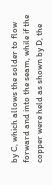by C, which allows the solder to flow forward and into the seam, while if the copper were held as shown by D, the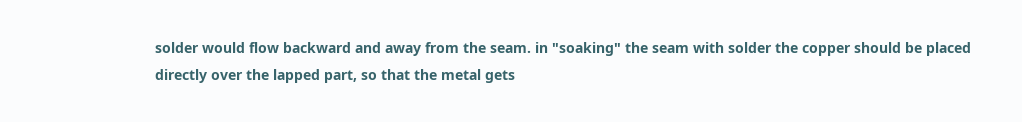solder would flow backward and away from the seam. in "soaking" the seam with solder the copper should be placed directly over the lapped part, so that the metal gets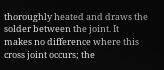thoroughly heated and draws the solder between the joint. It makes no difference where this cross joint occurs; the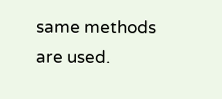same methods are used.